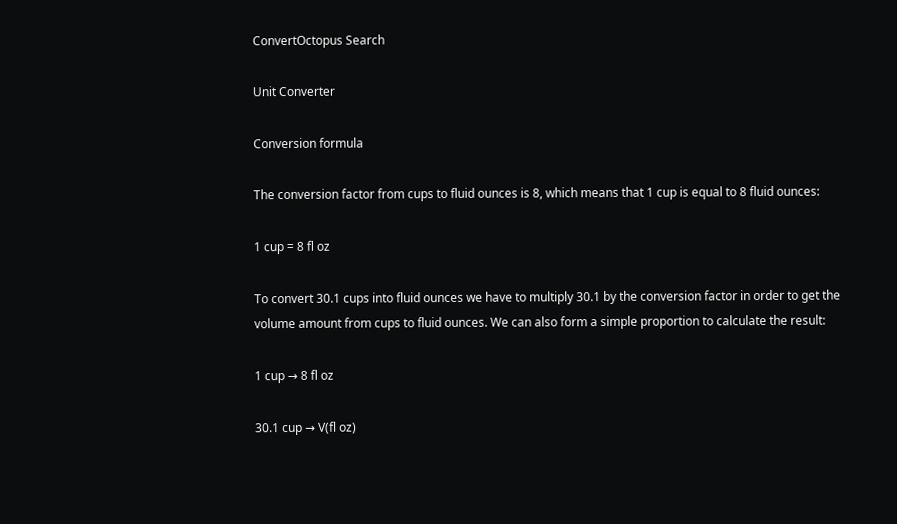ConvertOctopus Search

Unit Converter

Conversion formula

The conversion factor from cups to fluid ounces is 8, which means that 1 cup is equal to 8 fluid ounces:

1 cup = 8 fl oz

To convert 30.1 cups into fluid ounces we have to multiply 30.1 by the conversion factor in order to get the volume amount from cups to fluid ounces. We can also form a simple proportion to calculate the result:

1 cup → 8 fl oz

30.1 cup → V(fl oz)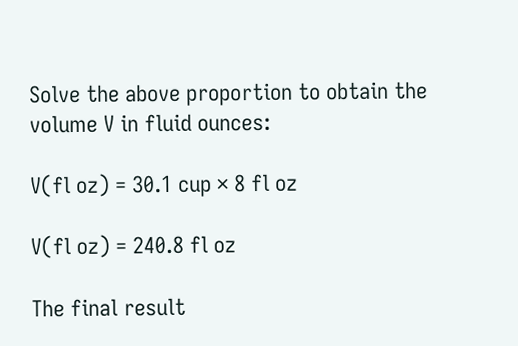Solve the above proportion to obtain the volume V in fluid ounces:

V(fl oz) = 30.1 cup × 8 fl oz

V(fl oz) = 240.8 fl oz

The final result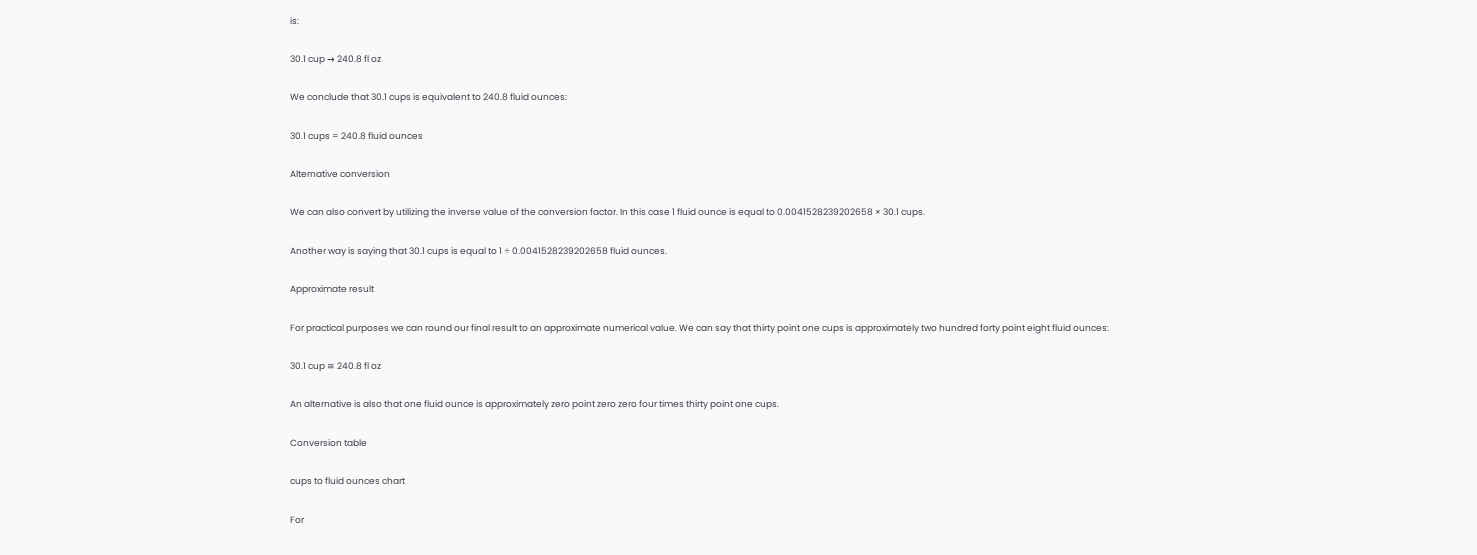is:

30.1 cup → 240.8 fl oz

We conclude that 30.1 cups is equivalent to 240.8 fluid ounces:

30.1 cups = 240.8 fluid ounces

Alternative conversion

We can also convert by utilizing the inverse value of the conversion factor. In this case 1 fluid ounce is equal to 0.0041528239202658 × 30.1 cups.

Another way is saying that 30.1 cups is equal to 1 ÷ 0.0041528239202658 fluid ounces.

Approximate result

For practical purposes we can round our final result to an approximate numerical value. We can say that thirty point one cups is approximately two hundred forty point eight fluid ounces:

30.1 cup ≅ 240.8 fl oz

An alternative is also that one fluid ounce is approximately zero point zero zero four times thirty point one cups.

Conversion table

cups to fluid ounces chart

For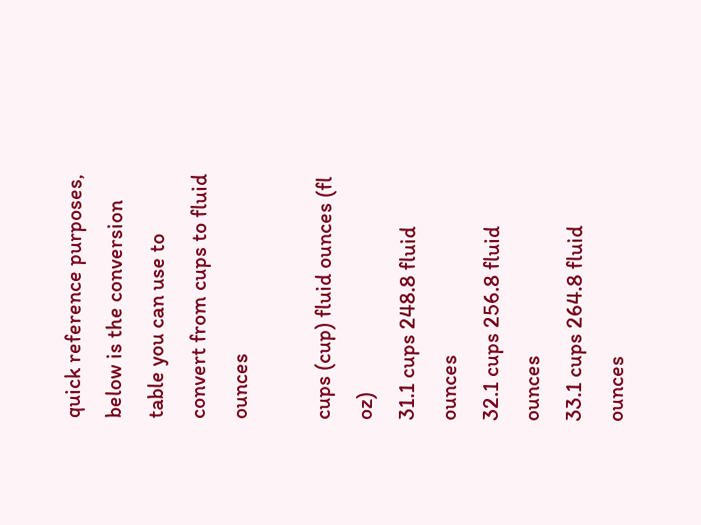quick reference purposes, below is the conversion table you can use to convert from cups to fluid ounces

cups (cup) fluid ounces (fl oz)
31.1 cups 248.8 fluid ounces
32.1 cups 256.8 fluid ounces
33.1 cups 264.8 fluid ounces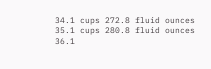34.1 cups 272.8 fluid ounces
35.1 cups 280.8 fluid ounces
36.1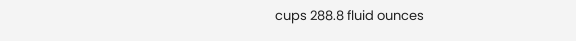cups 288.8 fluid ounces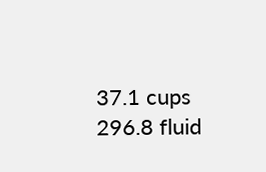37.1 cups 296.8 fluid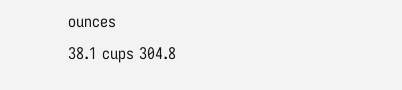ounces
38.1 cups 304.8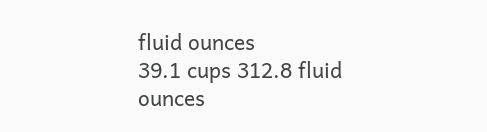fluid ounces
39.1 cups 312.8 fluid ounces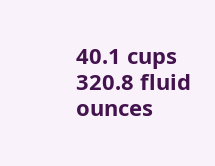40.1 cups 320.8 fluid ounces